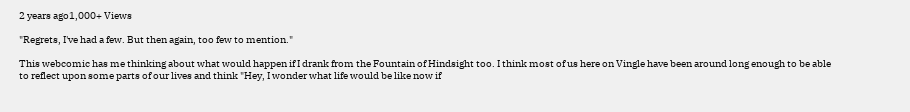2 years ago1,000+ Views

"Regrets, I've had a few. But then again, too few to mention."

This webcomic has me thinking about what would happen if I drank from the Fountain of Hindsight too. I think most of us here on Vingle have been around long enough to be able to reflect upon some parts of our lives and think "Hey, I wonder what life would be like now if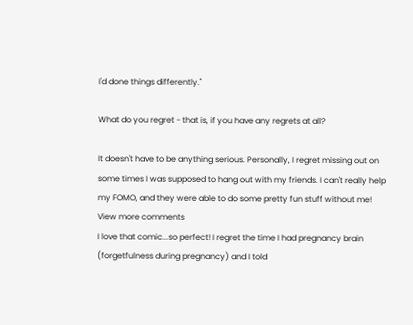I'd done things differently."

What do you regret - that is, if you have any regrets at all?

It doesn't have to be anything serious. Personally, I regret missing out on some times I was supposed to hang out with my friends. I can't really help my FOMO, and they were able to do some pretty fun stuff without me!
View more comments
I love that comic...so perfect! I regret the time I had pregnancy brain (forgetfulness during pregnancy) and I told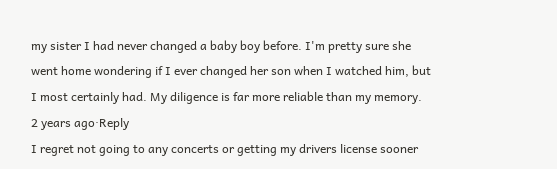my sister I had never changed a baby boy before. I'm pretty sure she went home wondering if I ever changed her son when I watched him, but I most certainly had. My diligence is far more reliable than my memory.
2 years ago·Reply
I regret not going to any concerts or getting my drivers license sooner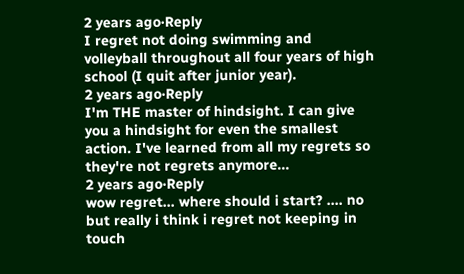2 years ago·Reply
I regret not doing swimming and volleyball throughout all four years of high school (I quit after junior year).
2 years ago·Reply
I'm THE master of hindsight. I can give you a hindsight for even the smallest action. I've learned from all my regrets so they're not regrets anymore...
2 years ago·Reply
wow regret... where should i start? .... no but really i think i regret not keeping in touch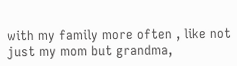with my family more often , like not just my mom but grandma,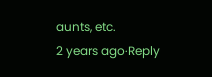aunts, etc.
2 years ago·Reply